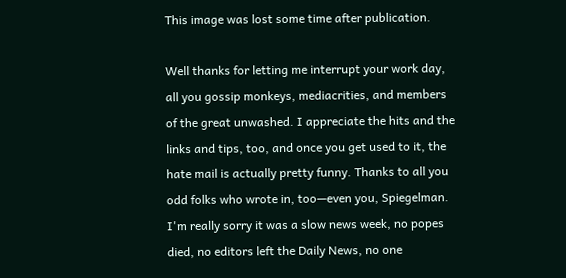This image was lost some time after publication.

Well thanks for letting me interrupt your work day, all you gossip monkeys, mediacrities, and members of the great unwashed. I appreciate the hits and the links and tips, too, and once you get used to it, the hate mail is actually pretty funny. Thanks to all you odd folks who wrote in, too—even you, Spiegelman. I'm really sorry it was a slow news week, no popes died, no editors left the Daily News, no one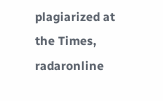plagiarized at the Times, radaronline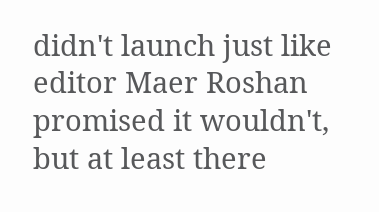didn't launch just like editor Maer Roshan promised it wouldn't, but at least there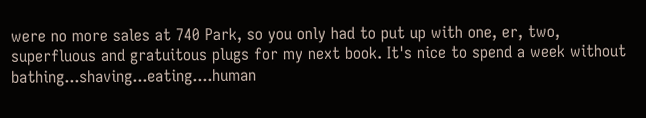were no more sales at 740 Park, so you only had to put up with one, er, two, superfluous and gratuitous plugs for my next book. It's nice to spend a week without bathing...shaving...eating....human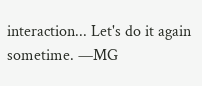interaction... Let's do it again sometime. —MG